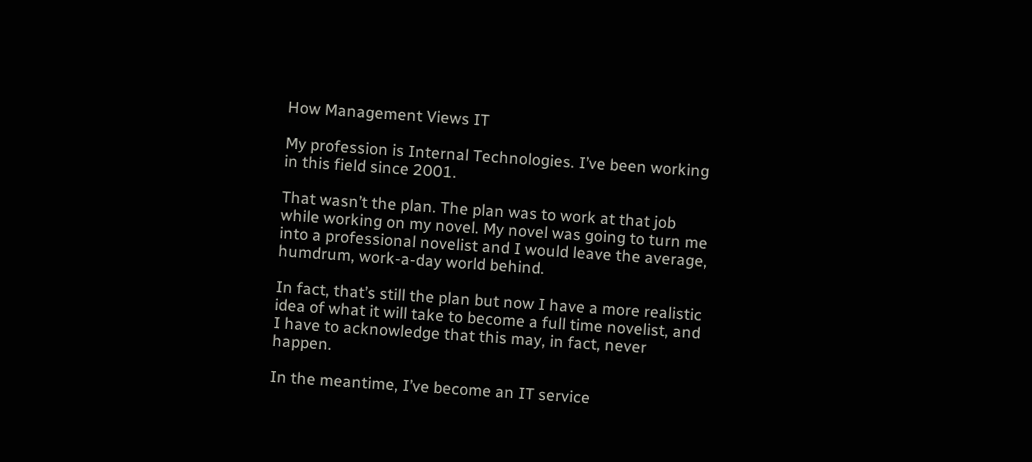How Management Views IT

My profession is Internal Technologies. I’ve been working in this field since 2001.

That wasn’t the plan. The plan was to work at that job while working on my novel. My novel was going to turn me into a professional novelist and I would leave the average, humdrum, work-a-day world behind.

In fact, that’s still the plan but now I have a more realistic idea of what it will take to become a full time novelist, and I have to acknowledge that this may, in fact, never happen.

In the meantime, I’ve become an IT service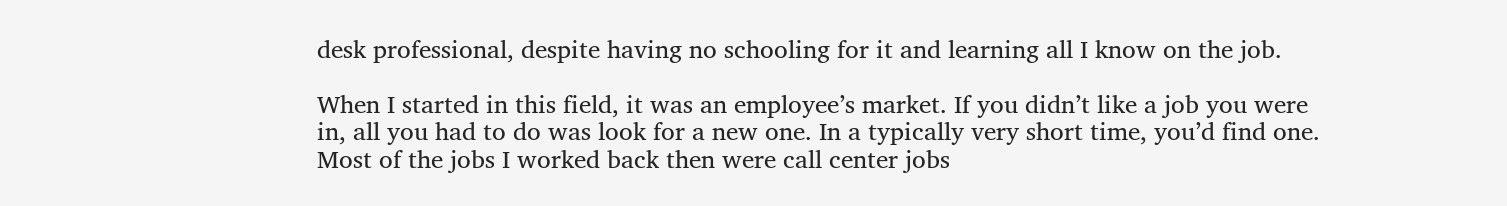desk professional, despite having no schooling for it and learning all I know on the job.

When I started in this field, it was an employee’s market. If you didn’t like a job you were in, all you had to do was look for a new one. In a typically very short time, you’d find one. Most of the jobs I worked back then were call center jobs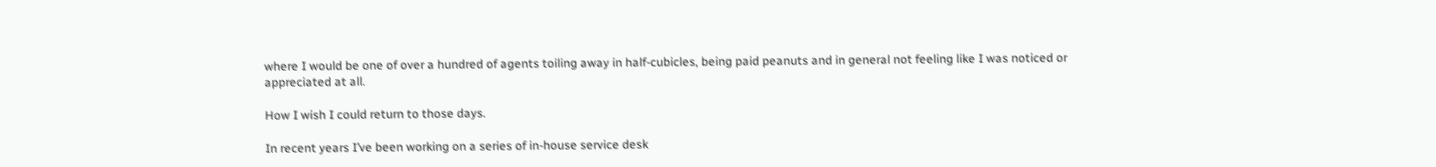where I would be one of over a hundred of agents toiling away in half-cubicles, being paid peanuts and in general not feeling like I was noticed or appreciated at all.

How I wish I could return to those days.

In recent years I’ve been working on a series of in-house service desk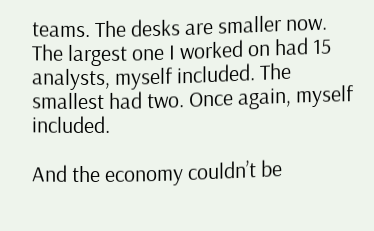teams. The desks are smaller now. The largest one I worked on had 15 analysts, myself included. The smallest had two. Once again, myself included.

And the economy couldn’t be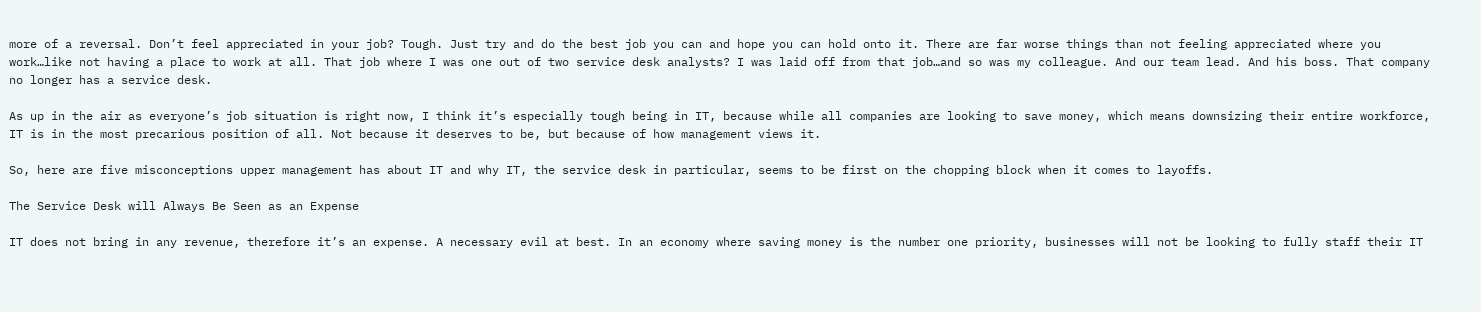more of a reversal. Don’t feel appreciated in your job? Tough. Just try and do the best job you can and hope you can hold onto it. There are far worse things than not feeling appreciated where you work…like not having a place to work at all. That job where I was one out of two service desk analysts? I was laid off from that job…and so was my colleague. And our team lead. And his boss. That company no longer has a service desk.

As up in the air as everyone’s job situation is right now, I think it’s especially tough being in IT, because while all companies are looking to save money, which means downsizing their entire workforce, IT is in the most precarious position of all. Not because it deserves to be, but because of how management views it.

So, here are five misconceptions upper management has about IT and why IT, the service desk in particular, seems to be first on the chopping block when it comes to layoffs.

The Service Desk will Always Be Seen as an Expense

IT does not bring in any revenue, therefore it’s an expense. A necessary evil at best. In an economy where saving money is the number one priority, businesses will not be looking to fully staff their IT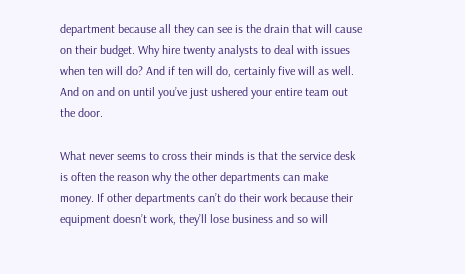department because all they can see is the drain that will cause on their budget. Why hire twenty analysts to deal with issues when ten will do? And if ten will do, certainly five will as well. And on and on until you’ve just ushered your entire team out the door.

What never seems to cross their minds is that the service desk is often the reason why the other departments can make money. If other departments can’t do their work because their equipment doesn’t work, they’ll lose business and so will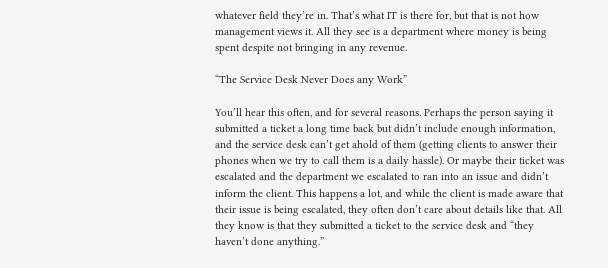whatever field they’re in. That’s what IT is there for, but that is not how management views it. All they see is a department where money is being spent despite not bringing in any revenue.

“The Service Desk Never Does any Work”

You’ll hear this often, and for several reasons. Perhaps the person saying it submitted a ticket a long time back but didn’t include enough information, and the service desk can’t get ahold of them (getting clients to answer their phones when we try to call them is a daily hassle). Or maybe their ticket was escalated and the department we escalated to ran into an issue and didn’t inform the client. This happens a lot, and while the client is made aware that their issue is being escalated, they often don’t care about details like that. All they know is that they submitted a ticket to the service desk and “they haven’t done anything.”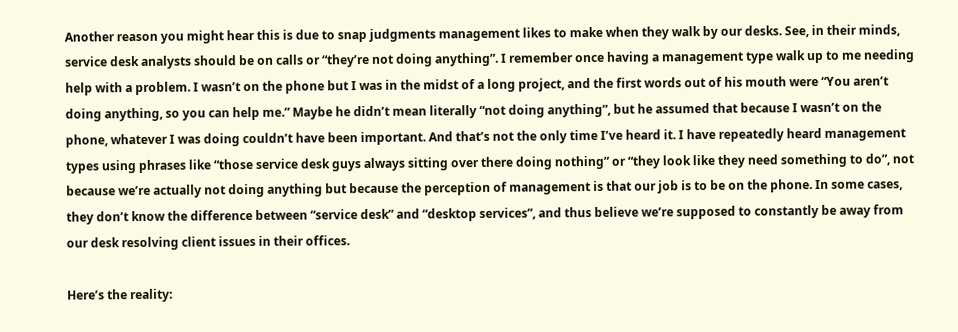Another reason you might hear this is due to snap judgments management likes to make when they walk by our desks. See, in their minds, service desk analysts should be on calls or “they’re not doing anything”. I remember once having a management type walk up to me needing help with a problem. I wasn’t on the phone but I was in the midst of a long project, and the first words out of his mouth were “You aren’t doing anything, so you can help me.” Maybe he didn’t mean literally “not doing anything”, but he assumed that because I wasn’t on the phone, whatever I was doing couldn’t have been important. And that’s not the only time I’ve heard it. I have repeatedly heard management types using phrases like “those service desk guys always sitting over there doing nothing” or “they look like they need something to do”, not because we’re actually not doing anything but because the perception of management is that our job is to be on the phone. In some cases, they don’t know the difference between “service desk” and “desktop services”, and thus believe we’re supposed to constantly be away from our desk resolving client issues in their offices.

Here’s the reality: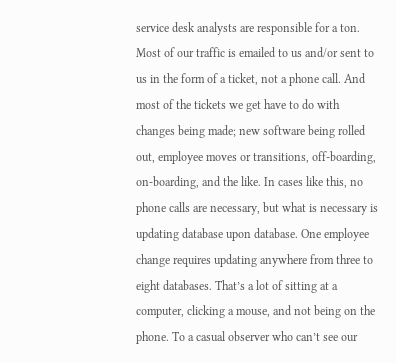service desk analysts are responsible for a ton. Most of our traffic is emailed to us and/or sent to us in the form of a ticket, not a phone call. And most of the tickets we get have to do with changes being made; new software being rolled out, employee moves or transitions, off-boarding, on-boarding, and the like. In cases like this, no phone calls are necessary, but what is necessary is updating database upon database. One employee change requires updating anywhere from three to eight databases. That’s a lot of sitting at a computer, clicking a mouse, and not being on the phone. To a casual observer who can’t see our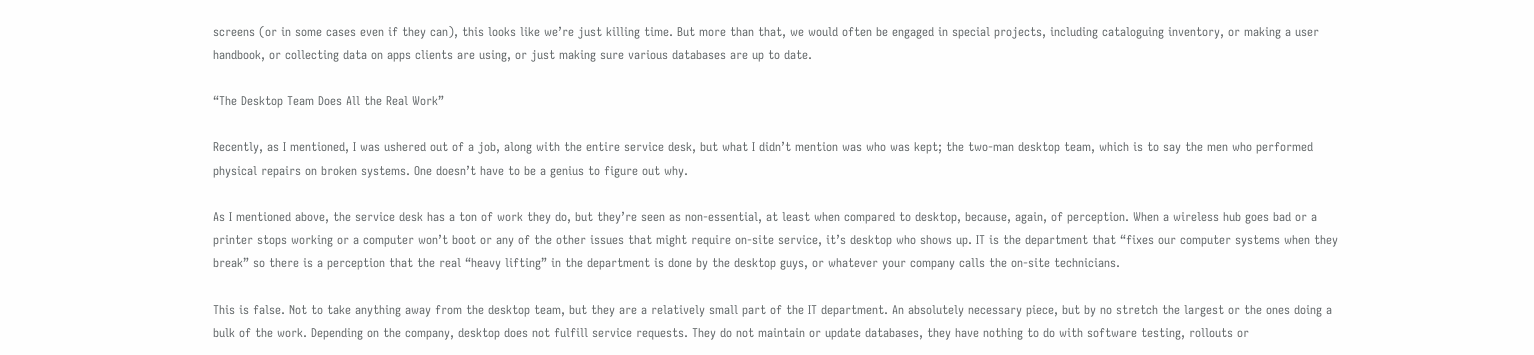screens (or in some cases even if they can), this looks like we’re just killing time. But more than that, we would often be engaged in special projects, including cataloguing inventory, or making a user handbook, or collecting data on apps clients are using, or just making sure various databases are up to date.

“The Desktop Team Does All the Real Work”

Recently, as I mentioned, I was ushered out of a job, along with the entire service desk, but what I didn’t mention was who was kept; the two-man desktop team, which is to say the men who performed physical repairs on broken systems. One doesn’t have to be a genius to figure out why.

As I mentioned above, the service desk has a ton of work they do, but they’re seen as non-essential, at least when compared to desktop, because, again, of perception. When a wireless hub goes bad or a printer stops working or a computer won’t boot or any of the other issues that might require on-site service, it’s desktop who shows up. IT is the department that “fixes our computer systems when they break” so there is a perception that the real “heavy lifting” in the department is done by the desktop guys, or whatever your company calls the on-site technicians.

This is false. Not to take anything away from the desktop team, but they are a relatively small part of the IT department. An absolutely necessary piece, but by no stretch the largest or the ones doing a bulk of the work. Depending on the company, desktop does not fulfill service requests. They do not maintain or update databases, they have nothing to do with software testing, rollouts or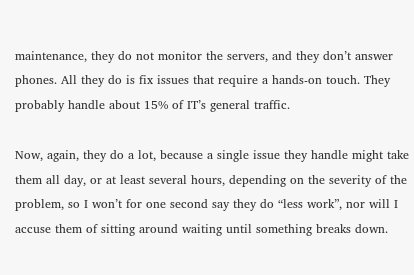maintenance, they do not monitor the servers, and they don’t answer phones. All they do is fix issues that require a hands-on touch. They probably handle about 15% of IT’s general traffic.

Now, again, they do a lot, because a single issue they handle might take them all day, or at least several hours, depending on the severity of the problem, so I won’t for one second say they do “less work”, nor will I accuse them of sitting around waiting until something breaks down.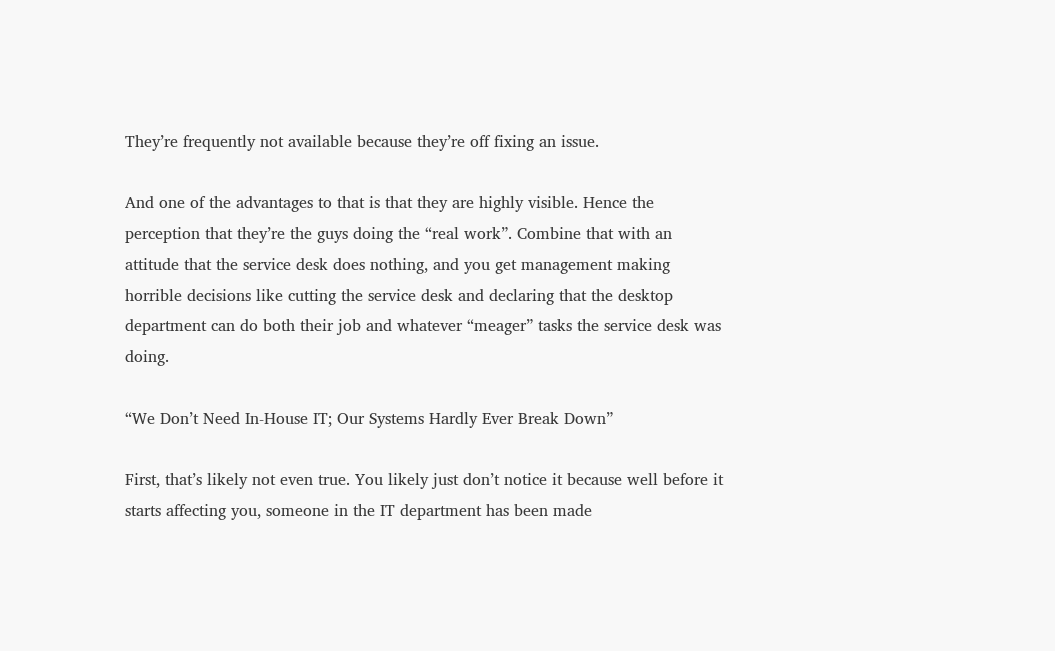They’re frequently not available because they’re off fixing an issue.

And one of the advantages to that is that they are highly visible. Hence the perception that they’re the guys doing the “real work”. Combine that with an attitude that the service desk does nothing, and you get management making horrible decisions like cutting the service desk and declaring that the desktop department can do both their job and whatever “meager” tasks the service desk was doing.

“We Don’t Need In-House IT; Our Systems Hardly Ever Break Down”

First, that’s likely not even true. You likely just don’t notice it because well before it starts affecting you, someone in the IT department has been made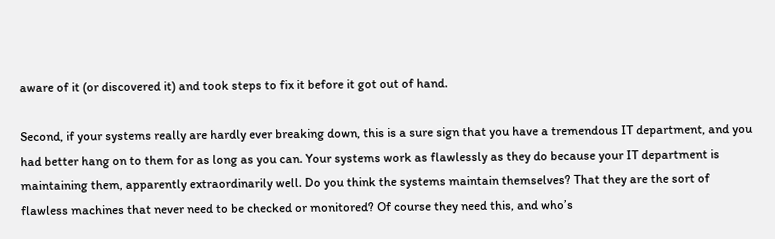aware of it (or discovered it) and took steps to fix it before it got out of hand.

Second, if your systems really are hardly ever breaking down, this is a sure sign that you have a tremendous IT department, and you had better hang on to them for as long as you can. Your systems work as flawlessly as they do because your IT department is maintaining them, apparently extraordinarily well. Do you think the systems maintain themselves? That they are the sort of flawless machines that never need to be checked or monitored? Of course they need this, and who’s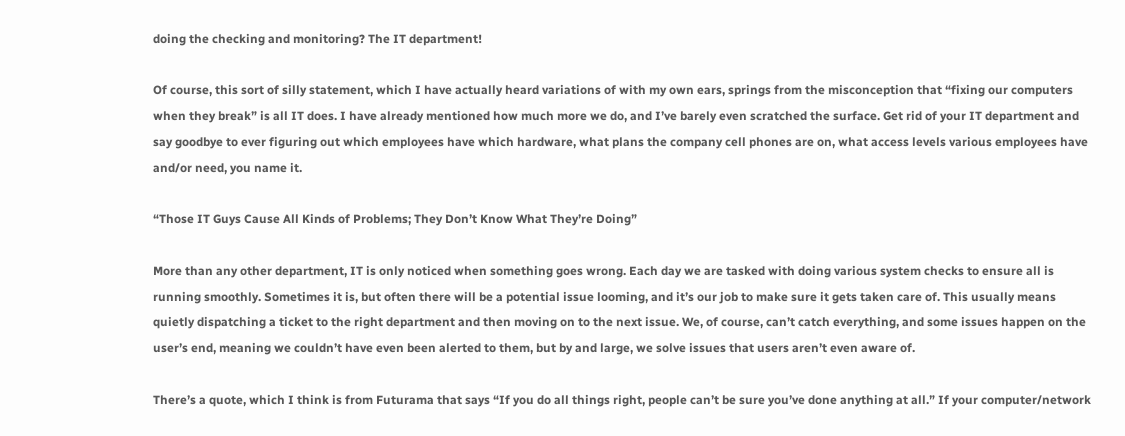doing the checking and monitoring? The IT department!

Of course, this sort of silly statement, which I have actually heard variations of with my own ears, springs from the misconception that “fixing our computers when they break” is all IT does. I have already mentioned how much more we do, and I’ve barely even scratched the surface. Get rid of your IT department and say goodbye to ever figuring out which employees have which hardware, what plans the company cell phones are on, what access levels various employees have and/or need, you name it.

“Those IT Guys Cause All Kinds of Problems; They Don’t Know What They’re Doing”

More than any other department, IT is only noticed when something goes wrong. Each day we are tasked with doing various system checks to ensure all is running smoothly. Sometimes it is, but often there will be a potential issue looming, and it’s our job to make sure it gets taken care of. This usually means quietly dispatching a ticket to the right department and then moving on to the next issue. We, of course, can’t catch everything, and some issues happen on the user’s end, meaning we couldn’t have even been alerted to them, but by and large, we solve issues that users aren’t even aware of.

There’s a quote, which I think is from Futurama that says “If you do all things right, people can’t be sure you’ve done anything at all.” If your computer/network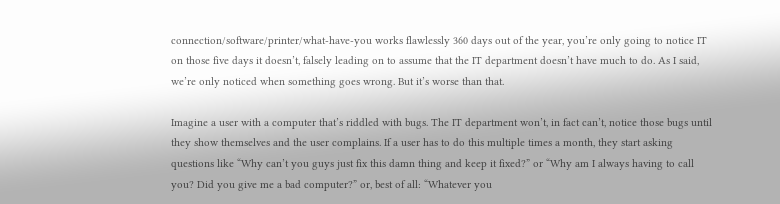connection/software/printer/what-have-you works flawlessly 360 days out of the year, you’re only going to notice IT on those five days it doesn’t, falsely leading on to assume that the IT department doesn’t have much to do. As I said, we’re only noticed when something goes wrong. But it’s worse than that.

Imagine a user with a computer that’s riddled with bugs. The IT department won’t, in fact can’t, notice those bugs until they show themselves and the user complains. If a user has to do this multiple times a month, they start asking questions like “Why can’t you guys just fix this damn thing and keep it fixed?” or “Why am I always having to call you? Did you give me a bad computer?” or, best of all: “Whatever you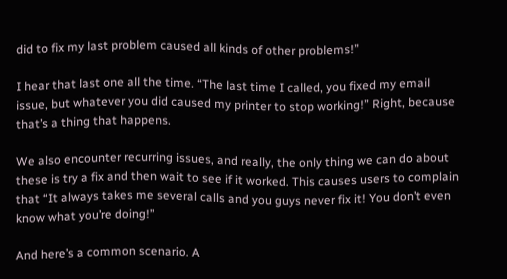did to fix my last problem caused all kinds of other problems!”

I hear that last one all the time. “The last time I called, you fixed my email issue, but whatever you did caused my printer to stop working!” Right, because that’s a thing that happens.

We also encounter recurring issues, and really, the only thing we can do about these is try a fix and then wait to see if it worked. This causes users to complain that “It always takes me several calls and you guys never fix it! You don’t even know what you’re doing!”

And here’s a common scenario. A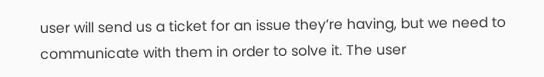user will send us a ticket for an issue they’re having, but we need to communicate with them in order to solve it. The user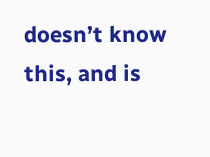doesn’t know this, and is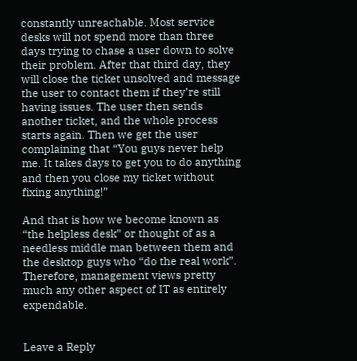constantly unreachable. Most service desks will not spend more than three days trying to chase a user down to solve their problem. After that third day, they will close the ticket unsolved and message the user to contact them if they’re still having issues. The user then sends another ticket, and the whole process starts again. Then we get the user complaining that “You guys never help me. It takes days to get you to do anything and then you close my ticket without fixing anything!”

And that is how we become known as “the helpless desk” or thought of as a needless middle man between them and the desktop guys who “do the real work”. Therefore, management views pretty much any other aspect of IT as entirely expendable.


Leave a Reply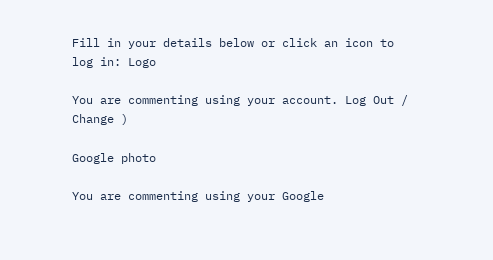Fill in your details below or click an icon to log in: Logo

You are commenting using your account. Log Out /  Change )

Google photo

You are commenting using your Google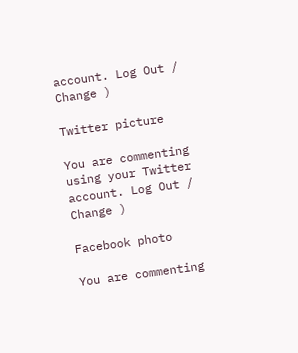account. Log Out /  Change )

Twitter picture

You are commenting using your Twitter account. Log Out /  Change )

Facebook photo

You are commenting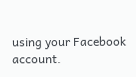using your Facebook account.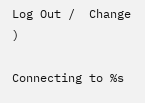Log Out /  Change )

Connecting to %s